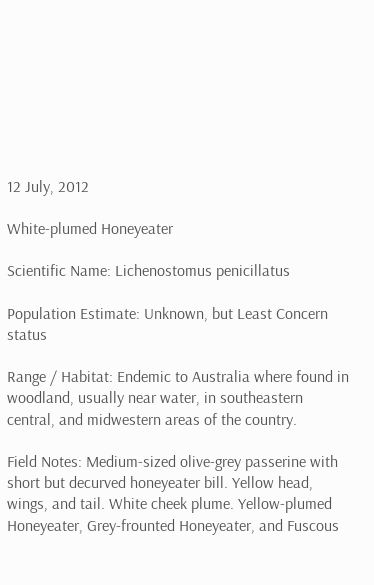12 July, 2012

White-plumed Honeyeater

Scientific Name: Lichenostomus penicillatus

Population Estimate: Unknown, but Least Concern status

Range / Habitat: Endemic to Australia where found in woodland, usually near water, in southeastern central, and midwestern areas of the country.

Field Notes: Medium-sized olive-grey passerine with short but decurved honeyeater bill. Yellow head, wings, and tail. White cheek plume. Yellow-plumed Honeyeater, Grey-frounted Honeyeater, and Fuscous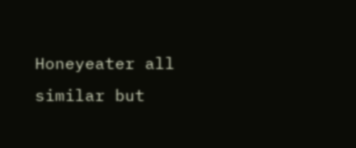Honeyeater all similar but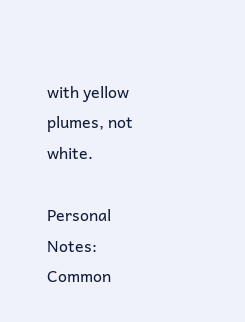with yellow plumes, not white.

Personal Notes: Common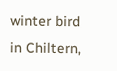winter bird in Chiltern,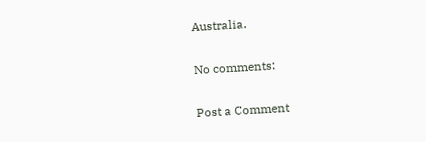Australia.

No comments:

Post a Comment